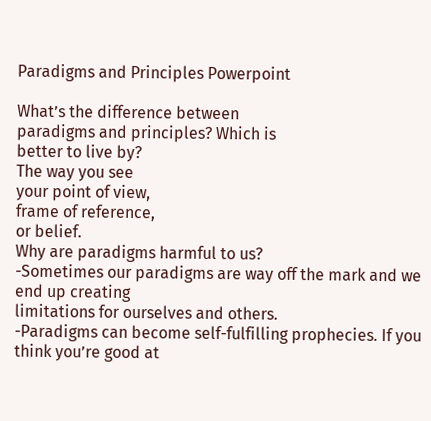Paradigms and Principles Powerpoint

What’s the difference between
paradigms and principles? Which is
better to live by?
The way you see
your point of view,
frame of reference,
or belief.
Why are paradigms harmful to us?
-Sometimes our paradigms are way off the mark and we end up creating
limitations for ourselves and others.
-Paradigms can become self-fulfilling prophecies. If you think you’re good at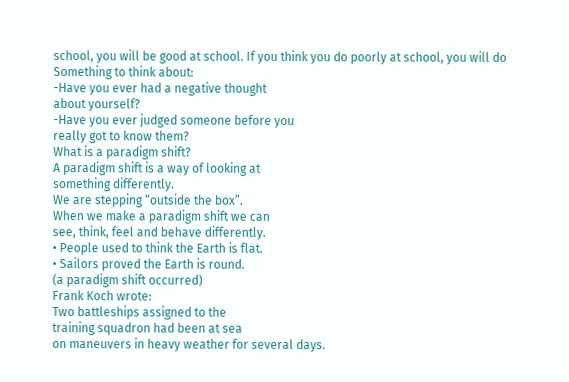school, you will be good at school. If you think you do poorly at school, you will do
Something to think about:
-Have you ever had a negative thought
about yourself?
-Have you ever judged someone before you
really got to know them?
What is a paradigm shift?
A paradigm shift is a way of looking at
something differently.
We are stepping “outside the box”.
When we make a paradigm shift we can
see, think, feel and behave differently.
• People used to think the Earth is flat.
• Sailors proved the Earth is round.
(a paradigm shift occurred)
Frank Koch wrote:
Two battleships assigned to the
training squadron had been at sea
on maneuvers in heavy weather for several days.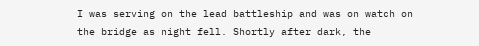I was serving on the lead battleship and was on watch on
the bridge as night fell. Shortly after dark, the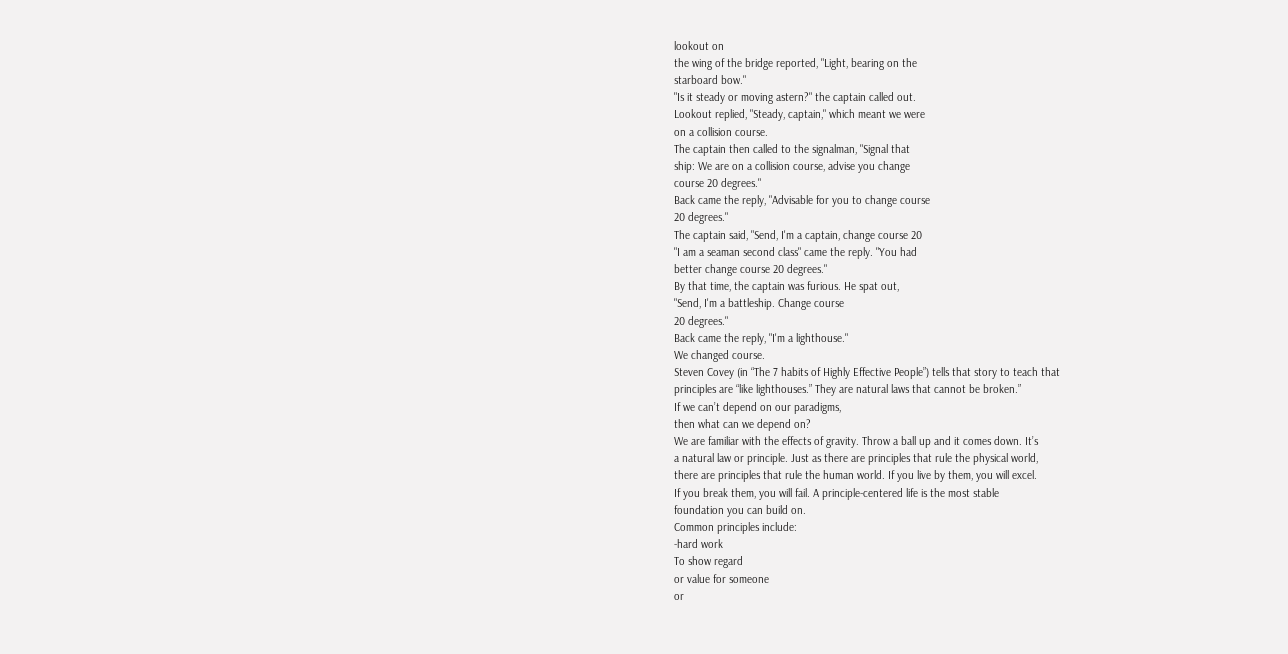lookout on
the wing of the bridge reported, "Light, bearing on the
starboard bow."
"Is it steady or moving astern?" the captain called out.
Lookout replied, "Steady, captain," which meant we were
on a collision course.
The captain then called to the signalman, "Signal that
ship: We are on a collision course, advise you change
course 20 degrees."
Back came the reply, "Advisable for you to change course
20 degrees."
The captain said, "Send, I'm a captain, change course 20
"I am a seaman second class" came the reply. "You had
better change course 20 degrees."
By that time, the captain was furious. He spat out,
"Send, I'm a battleship. Change course
20 degrees."
Back came the reply, "I'm a lighthouse."
We changed course.
Steven Covey (in “The 7 habits of Highly Effective People”) tells that story to teach that
principles are “like lighthouses.” They are natural laws that cannot be broken.”
If we can’t depend on our paradigms,
then what can we depend on?
We are familiar with the effects of gravity. Throw a ball up and it comes down. It’s
a natural law or principle. Just as there are principles that rule the physical world,
there are principles that rule the human world. If you live by them, you will excel.
If you break them, you will fail. A principle-centered life is the most stable
foundation you can build on.
Common principles include:
-hard work
To show regard
or value for someone
or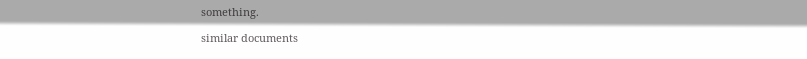something.

similar documents